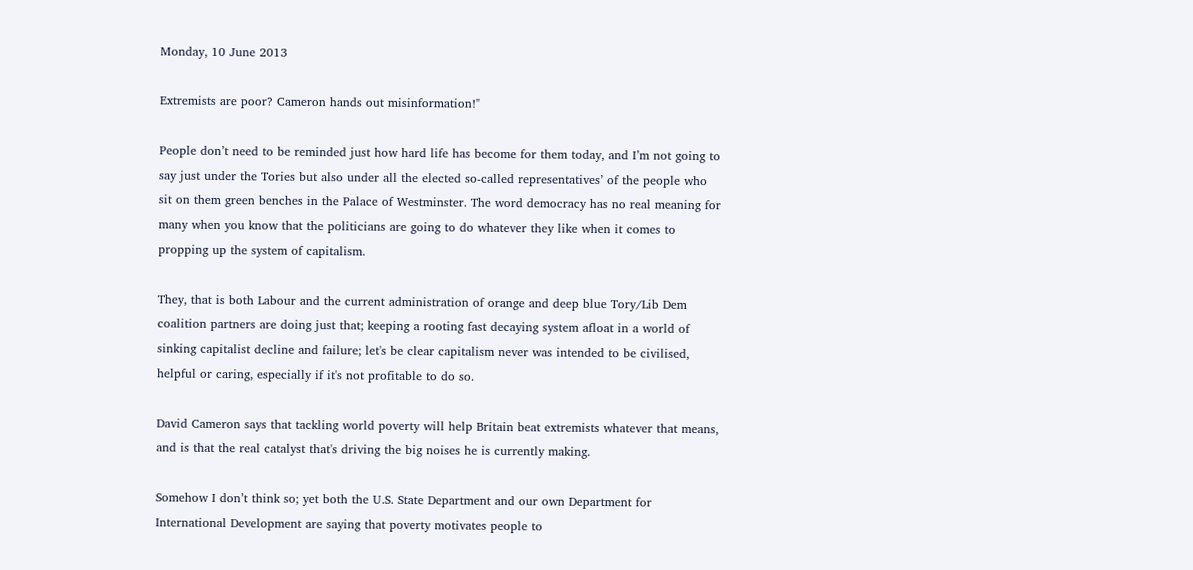Monday, 10 June 2013

Extremists are poor? Cameron hands out misinformation!"

People don’t need to be reminded just how hard life has become for them today, and I’m not going to say just under the Tories but also under all the elected so-called representatives’ of the people who sit on them green benches in the Palace of Westminster. The word democracy has no real meaning for many when you know that the politicians are going to do whatever they like when it comes to propping up the system of capitalism.

They, that is both Labour and the current administration of orange and deep blue Tory/Lib Dem coalition partners are doing just that; keeping a rooting fast decaying system afloat in a world of sinking capitalist decline and failure; let's be clear capitalism never was intended to be civilised, helpful or caring, especially if it's not profitable to do so.

David Cameron says that tackling world poverty will help Britain beat extremists whatever that means, and is that the real catalyst that's driving the big noises he is currently making.

Somehow I don’t think so; yet both the U.S. State Department and our own Department for International Development are saying that poverty motivates people to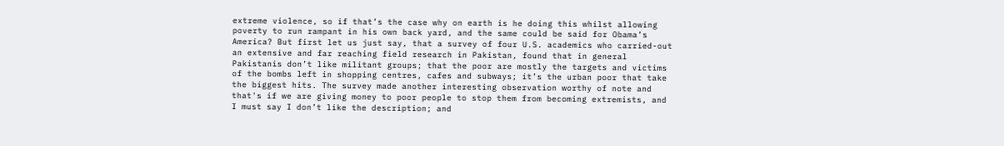extreme violence, so if that’s the case why on earth is he doing this whilst allowing poverty to run rampant in his own back yard, and the same could be said for Obama’s America? But first let us just say, that a survey of four U.S. academics who carried-out an extensive and far reaching field research in Pakistan, found that in general Pakistanis don’t like militant groups; that the poor are mostly the targets and victims of the bombs left in shopping centres, cafes and subways; it’s the urban poor that take the biggest hits. The survey made another interesting observation worthy of note and that's if we are giving money to poor people to stop them from becoming extremists, and I must say I don’t like the description; and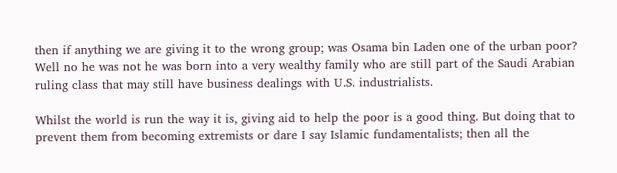then if anything we are giving it to the wrong group; was Osama bin Laden one of the urban poor? Well no he was not he was born into a very wealthy family who are still part of the Saudi Arabian ruling class that may still have business dealings with U.S. industrialists.

Whilst the world is run the way it is, giving aid to help the poor is a good thing. But doing that to prevent them from becoming extremists or dare I say Islamic fundamentalists; then all the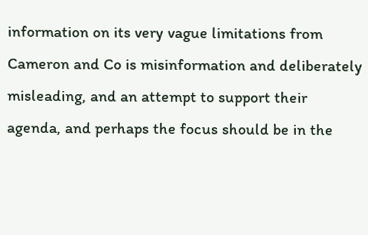information on its very vague limitations from Cameron and Co is misinformation and deliberately misleading, and an attempt to support their agenda, and perhaps the focus should be in the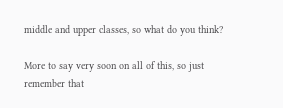middle and upper classes, so what do you think?

More to say very soon on all of this, so just remember that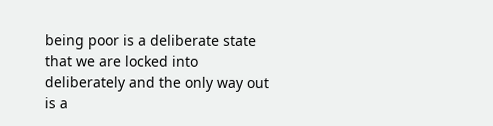being poor is a deliberate state that we are locked into deliberately and the only way out is a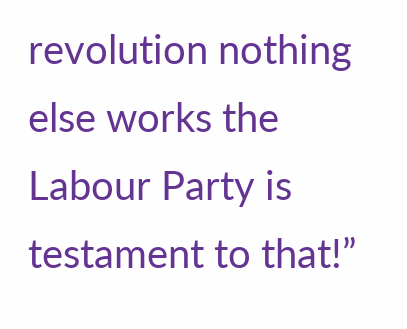revolution nothing else works the Labour Party is testament to that!”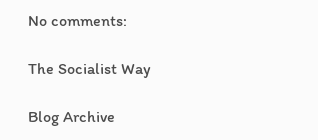No comments:

The Socialist Way

Blog Archive